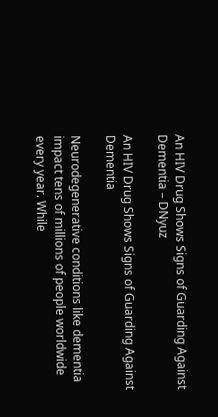An HIV Drug Shows Signs of Guarding Against Dementia – DNyuz

An HIV Drug Shows Signs of Guarding Against Dementia

Neurodegenerative conditions like dementia impact tens of millions of people worldwide every year. While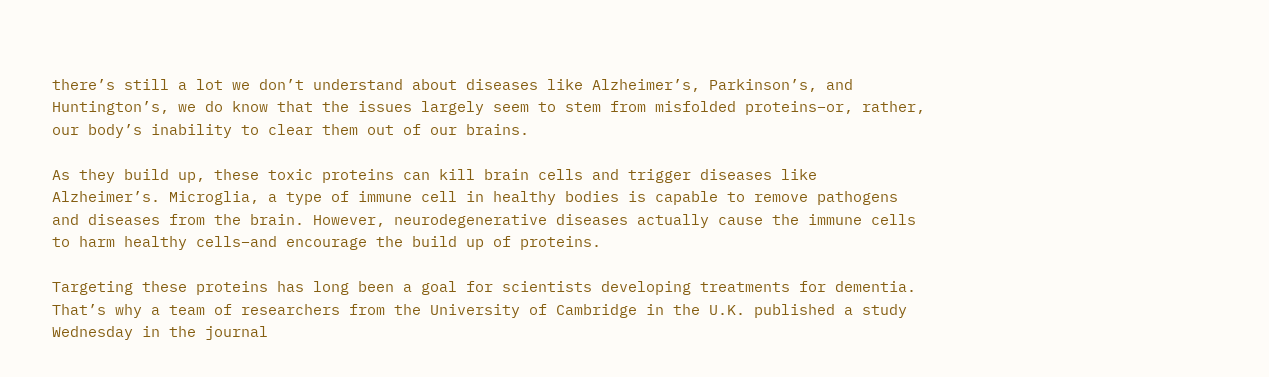there’s still a lot we don’t understand about diseases like Alzheimer’s, Parkinson’s, and Huntington’s, we do know that the issues largely seem to stem from misfolded proteins–or, rather, our body’s inability to clear them out of our brains.

As they build up, these toxic proteins can kill brain cells and trigger diseases like Alzheimer’s. Microglia, a type of immune cell in healthy bodies is capable to remove pathogens and diseases from the brain. However, neurodegenerative diseases actually cause the immune cells to harm healthy cells–and encourage the build up of proteins.

Targeting these proteins has long been a goal for scientists developing treatments for dementia. That’s why a team of researchers from the University of Cambridge in the U.K. published a study Wednesday in the journal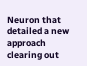Neuron that detailed a new approach clearing out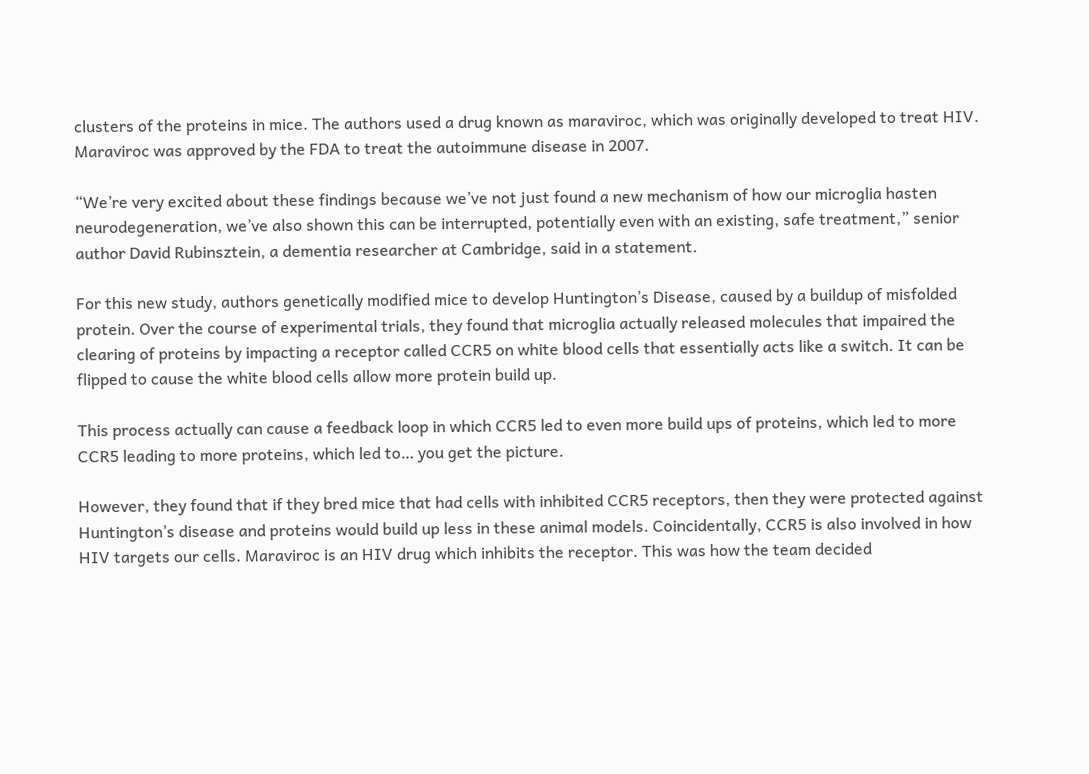clusters of the proteins in mice. The authors used a drug known as maraviroc, which was originally developed to treat HIV. Maraviroc was approved by the FDA to treat the autoimmune disease in 2007.

“We’re very excited about these findings because we’ve not just found a new mechanism of how our microglia hasten neurodegeneration, we’ve also shown this can be interrupted, potentially even with an existing, safe treatment,” senior author David Rubinsztein, a dementia researcher at Cambridge, said in a statement.

For this new study, authors genetically modified mice to develop Huntington’s Disease, caused by a buildup of misfolded protein. Over the course of experimental trials, they found that microglia actually released molecules that impaired the clearing of proteins by impacting a receptor called CCR5 on white blood cells that essentially acts like a switch. It can be flipped to cause the white blood cells allow more protein build up.

This process actually can cause a feedback loop in which CCR5 led to even more build ups of proteins, which led to more CCR5 leading to more proteins, which led to… you get the picture.

However, they found that if they bred mice that had cells with inhibited CCR5 receptors, then they were protected against Huntington’s disease and proteins would build up less in these animal models. Coincidentally, CCR5 is also involved in how HIV targets our cells. Maraviroc is an HIV drug which inhibits the receptor. This was how the team decided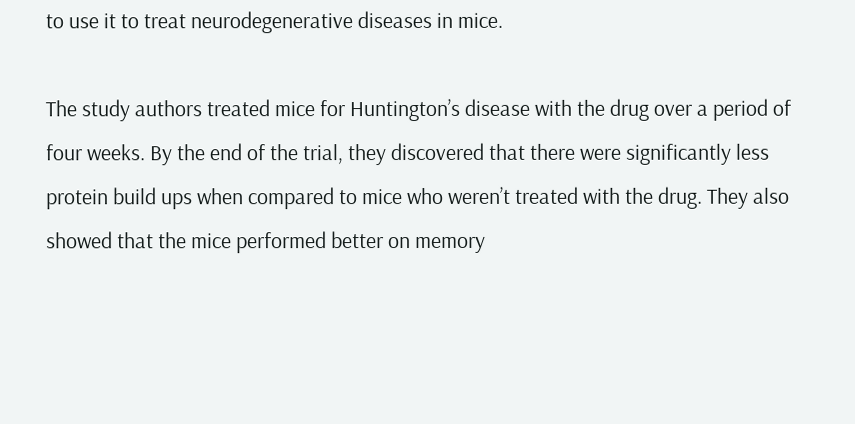to use it to treat neurodegenerative diseases in mice.

The study authors treated mice for Huntington’s disease with the drug over a period of four weeks. By the end of the trial, they discovered that there were significantly less protein build ups when compared to mice who weren’t treated with the drug. They also showed that the mice performed better on memory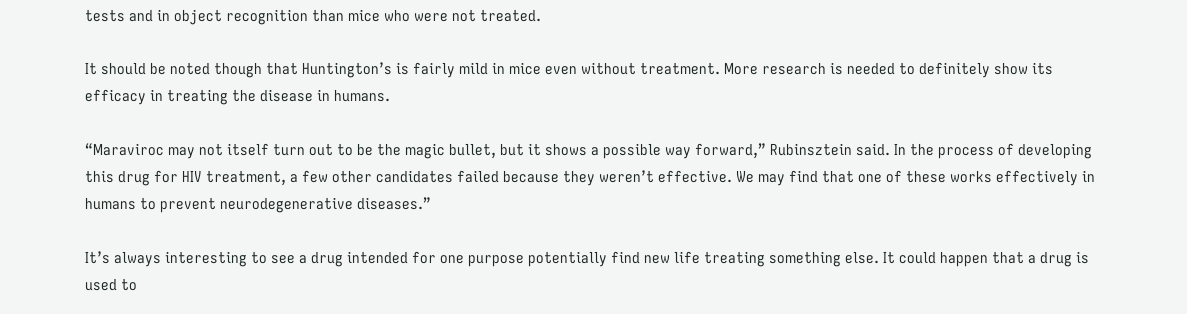tests and in object recognition than mice who were not treated.

It should be noted though that Huntington’s is fairly mild in mice even without treatment. More research is needed to definitely show its efficacy in treating the disease in humans.

“Maraviroc may not itself turn out to be the magic bullet, but it shows a possible way forward,” Rubinsztein said. In the process of developing this drug for HIV treatment, a few other candidates failed because they weren’t effective. We may find that one of these works effectively in humans to prevent neurodegenerative diseases.”

It’s always interesting to see a drug intended for one purpose potentially find new life treating something else. It could happen that a drug is used to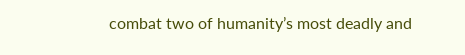combat two of humanity’s most deadly and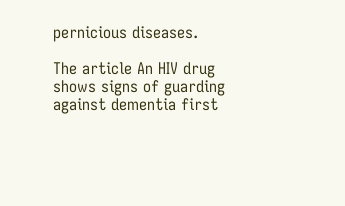pernicious diseases.

The article An HIV drug shows signs of guarding against dementia first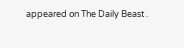appeared on The Daily Beast .